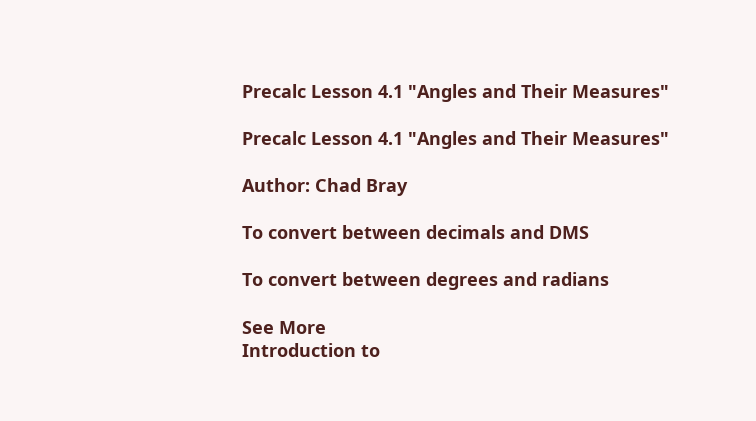Precalc Lesson 4.1 "Angles and Their Measures"

Precalc Lesson 4.1 "Angles and Their Measures"

Author: Chad Bray

To convert between decimals and DMS

To convert between degrees and radians

See More
Introduction to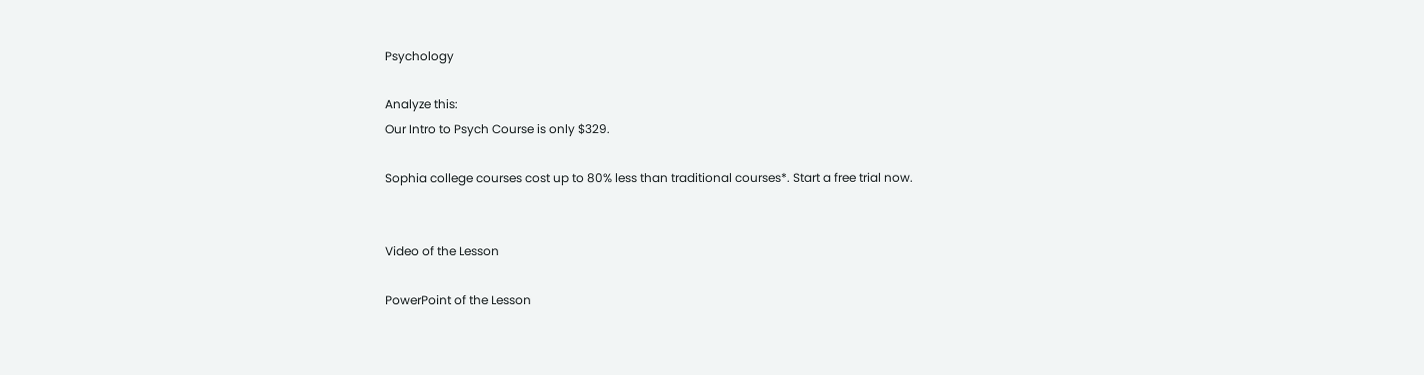Psychology

Analyze this:
Our Intro to Psych Course is only $329.

Sophia college courses cost up to 80% less than traditional courses*. Start a free trial now.


Video of the Lesson

PowerPoint of the Lesson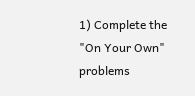1) Complete the "On Your Own" problems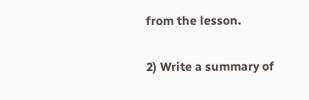from the lesson.

2) Write a summary of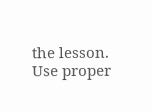the lesson. Use proper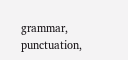grammar, punctuation,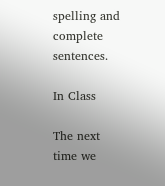spelling and complete sentences.

In Class

The next time we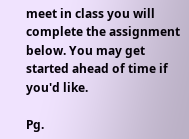meet in class you will complete the assignment below. You may get started ahead of time if you'd like.

Pg.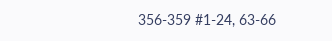356-359 #1-24, 63-66